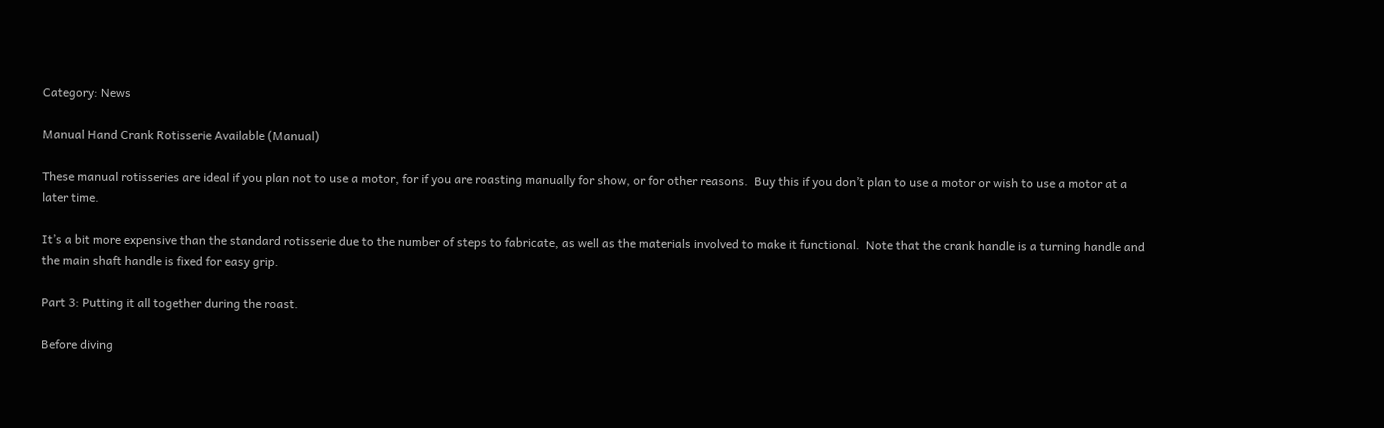Category: News

Manual Hand Crank Rotisserie Available (Manual)

These manual rotisseries are ideal if you plan not to use a motor, for if you are roasting manually for show, or for other reasons.  Buy this if you don’t plan to use a motor or wish to use a motor at a later time.

It’s a bit more expensive than the standard rotisserie due to the number of steps to fabricate, as well as the materials involved to make it functional.  Note that the crank handle is a turning handle and the main shaft handle is fixed for easy grip.

Part 3: Putting it all together during the roast.

Before diving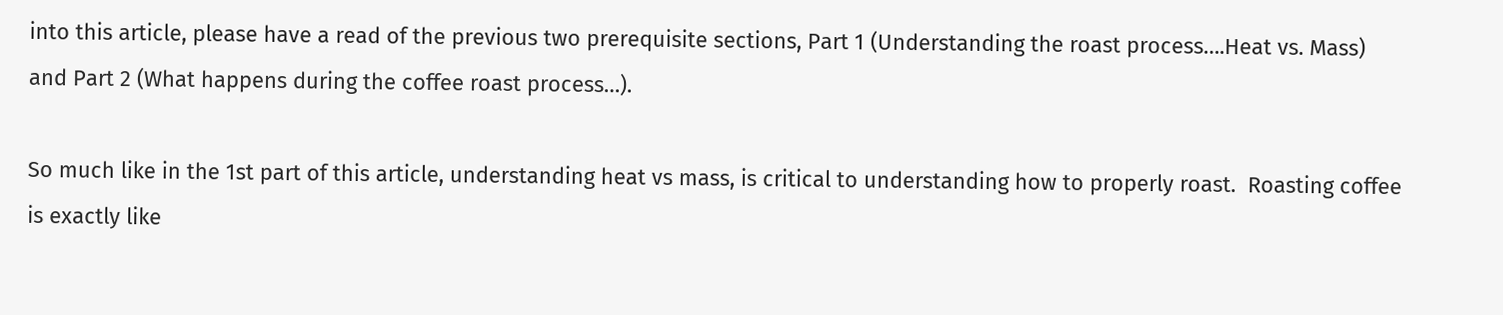into this article, please have a read of the previous two prerequisite sections, Part 1 (Understanding the roast process….Heat vs. Mass) and Part 2 (What happens during the coffee roast process…).

So much like in the 1st part of this article, understanding heat vs mass, is critical to understanding how to properly roast.  Roasting coffee is exactly like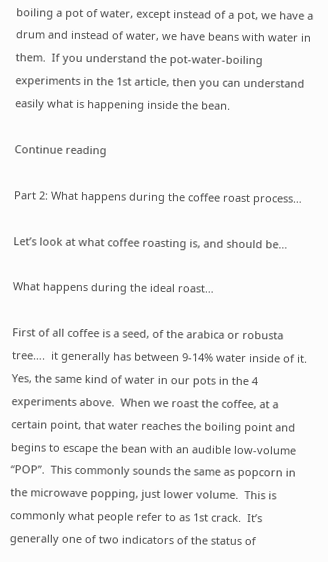boiling a pot of water, except instead of a pot, we have a drum and instead of water, we have beans with water in them.  If you understand the pot-water-boiling experiments in the 1st article, then you can understand easily what is happening inside the bean.

Continue reading

Part 2: What happens during the coffee roast process…

Let’s look at what coffee roasting is, and should be…

What happens during the ideal roast…

First of all coffee is a seed, of the arabica or robusta tree….  it generally has between 9-14% water inside of it.  Yes, the same kind of water in our pots in the 4 experiments above.  When we roast the coffee, at a certain point, that water reaches the boiling point and begins to escape the bean with an audible low-volume “POP”.  This commonly sounds the same as popcorn in the microwave popping, just lower volume.  This is commonly what people refer to as 1st crack.  It’s generally one of two indicators of the status of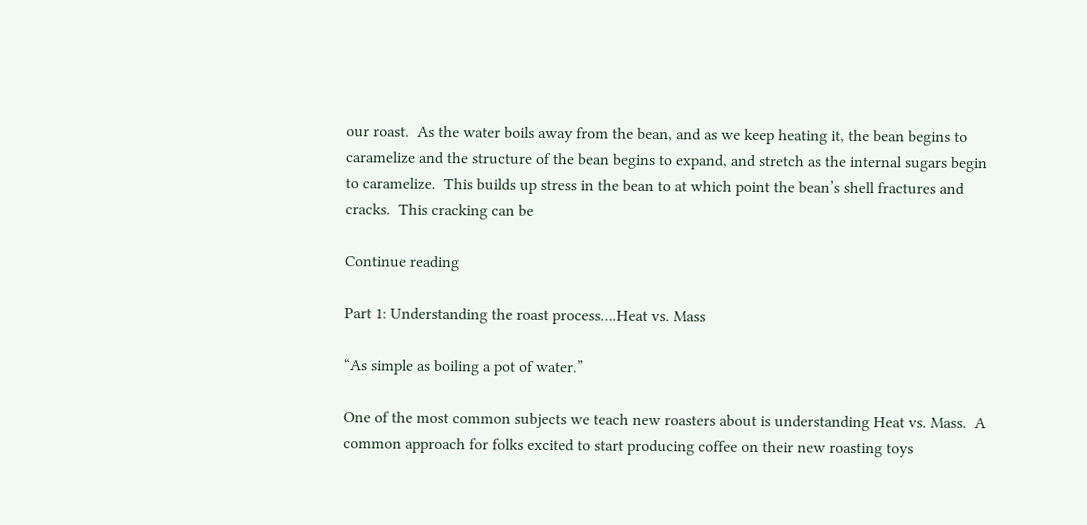our roast.  As the water boils away from the bean, and as we keep heating it, the bean begins to caramelize and the structure of the bean begins to expand, and stretch as the internal sugars begin to caramelize.  This builds up stress in the bean to at which point the bean’s shell fractures and cracks.  This cracking can be

Continue reading

Part 1: Understanding the roast process….Heat vs. Mass

“As simple as boiling a pot of water.”

One of the most common subjects we teach new roasters about is understanding Heat vs. Mass.  A common approach for folks excited to start producing coffee on their new roasting toys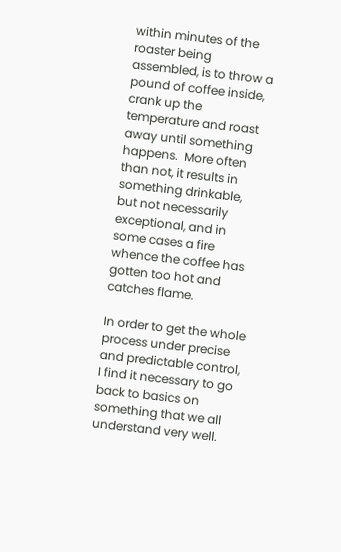within minutes of the roaster being assembled, is to throw a pound of coffee inside, crank up the temperature and roast away until something happens.  More often than not, it results in something drinkable, but not necessarily exceptional, and in some cases a fire whence the coffee has gotten too hot and catches flame.

In order to get the whole process under precise and predictable control, I find it necessary to go back to basics on something that we all understand very well.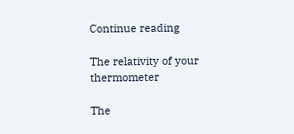Continue reading

The relativity of your thermometer

The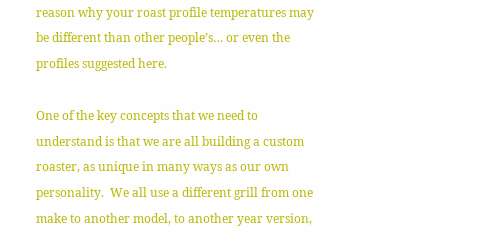reason why your roast profile temperatures may be different than other people’s… or even the profiles suggested here.

One of the key concepts that we need to understand is that we are all building a custom roaster, as unique in many ways as our own personality.  We all use a different grill from one make to another model, to another year version,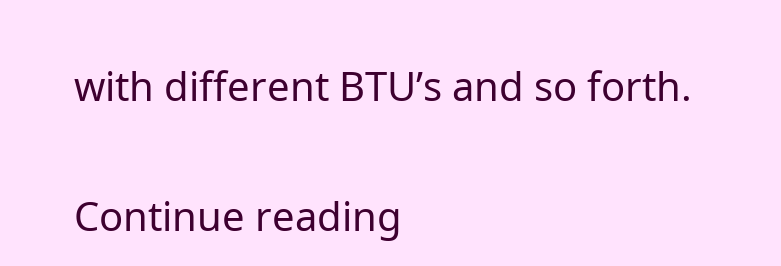with different BTU’s and so forth.

Continue reading